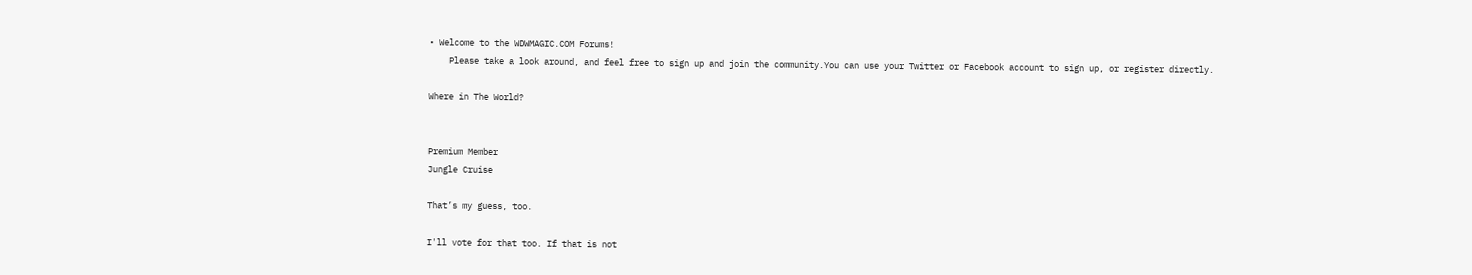• Welcome to the WDWMAGIC.COM Forums!
    Please take a look around, and feel free to sign up and join the community.You can use your Twitter or Facebook account to sign up, or register directly.

Where in The World?


Premium Member
Jungle Cruise

That’s my guess, too.

I'll vote for that too. If that is not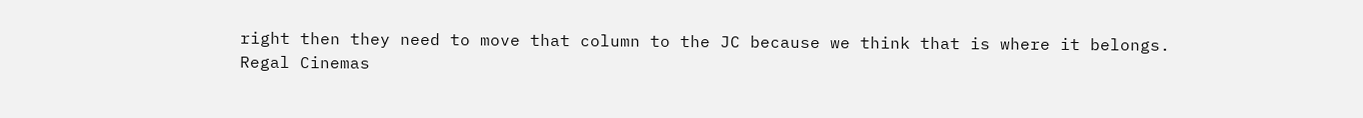right then they need to move that column to the JC because we think that is where it belongs.
Regal Cinemas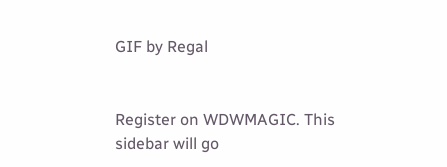GIF by Regal


Register on WDWMAGIC. This sidebar will go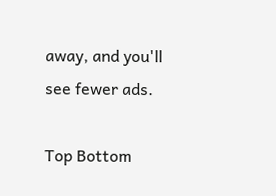away, and you'll see fewer ads.

Top Bottom